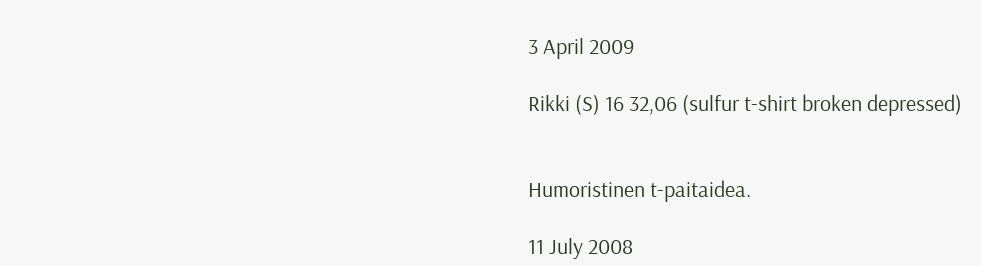3 April 2009

Rikki (S) 16 32,06 (sulfur t-shirt broken depressed)


Humoristinen t-paitaidea.

11 July 2008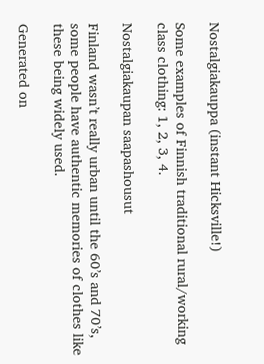Nostalgiakauppa (instant Hicksville!)

Some examples of Finnish traditional rural/working class clothing: 1, 2, 3, 4.

Nostalgiakaupan saapashousut

Finland wasn’t really urban until the 60’s and 70’s, some people have authentic memories of clothes like these being widely used.

Generated on